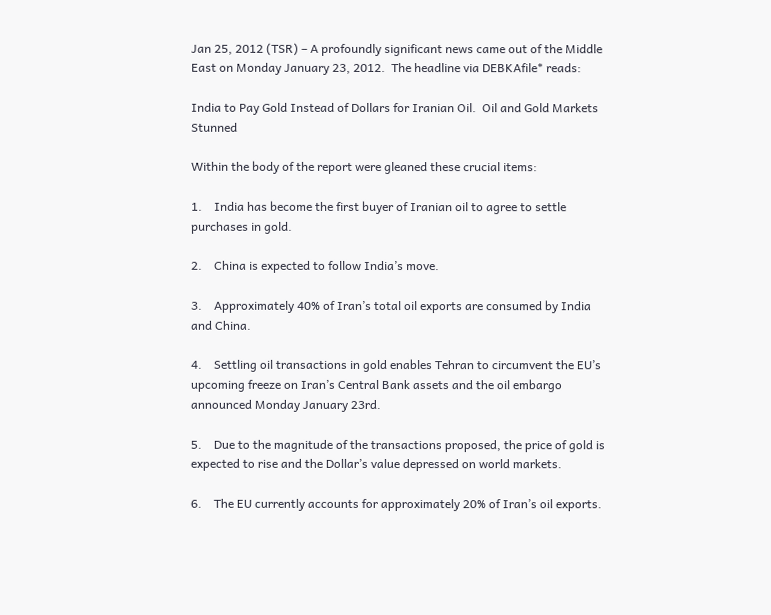Jan 25, 2012 (TSR) – A profoundly significant news came out of the Middle East on Monday January 23, 2012.  The headline via DEBKAfile* reads:

India to Pay Gold Instead of Dollars for Iranian Oil.  Oil and Gold Markets Stunned

Within the body of the report were gleaned these crucial items:

1.    India has become the first buyer of Iranian oil to agree to settle purchases in gold.

2.    China is expected to follow India’s move.

3.    Approximately 40% of Iran’s total oil exports are consumed by India and China.

4.    Settling oil transactions in gold enables Tehran to circumvent the EU’s upcoming freeze on Iran’s Central Bank assets and the oil embargo announced Monday January 23rd.

5.    Due to the magnitude of the transactions proposed, the price of gold is expected to rise and the Dollar’s value depressed on world markets.

6.    The EU currently accounts for approximately 20% of Iran’s oil exports.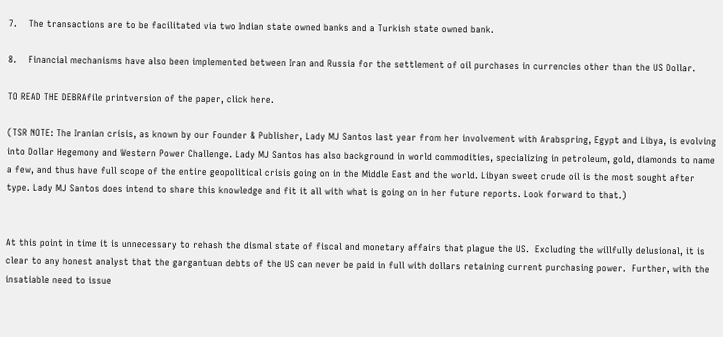7.    The transactions are to be facilitated via two Indian state owned banks and a Turkish state owned bank.

8.    Financial mechanisms have also been implemented between Iran and Russia for the settlement of oil purchases in currencies other than the US Dollar.

TO READ THE DEBRAfile printversion of the paper, click here.

(TSR NOTE: The Iranian crisis, as known by our Founder & Publisher, Lady MJ Santos last year from her involvement with Arabspring, Egypt and Libya, is evolving into Dollar Hegemony and Western Power Challenge. Lady MJ Santos has also background in world commodities, specializing in petroleum, gold, diamonds to name a few, and thus have full scope of the entire geopolitical crisis going on in the Middle East and the world. Libyan sweet crude oil is the most sought after type. Lady MJ Santos does intend to share this knowledge and fit it all with what is going on in her future reports. Look forward to that.)


At this point in time it is unnecessary to rehash the dismal state of fiscal and monetary affairs that plague the US.  Excluding the willfully delusional, it is clear to any honest analyst that the gargantuan debts of the US can never be paid in full with dollars retaining current purchasing power.  Further, with the insatiable need to issue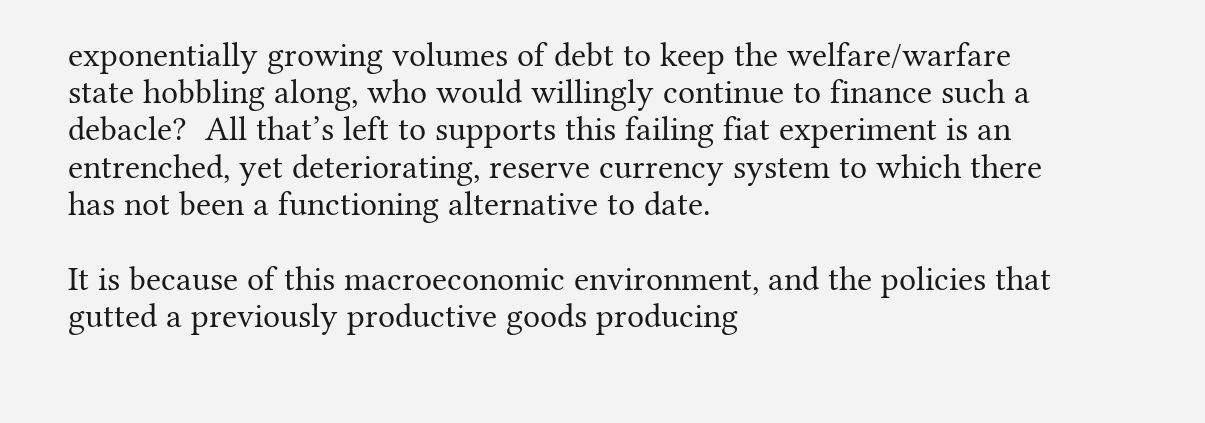exponentially growing volumes of debt to keep the welfare/warfare state hobbling along, who would willingly continue to finance such a debacle?  All that’s left to supports this failing fiat experiment is an entrenched, yet deteriorating, reserve currency system to which there has not been a functioning alternative to date.

It is because of this macroeconomic environment, and the policies that gutted a previously productive goods producing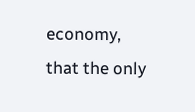economy, that the only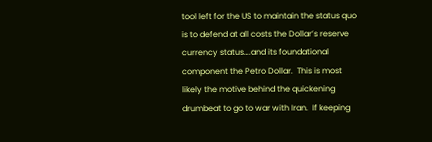tool left for the US to maintain the status quo is to defend at all costs the Dollar’s reserve currency status….and its foundational component the Petro Dollar.  This is most likely the motive behind the quickening drumbeat to go to war with Iran.  If keeping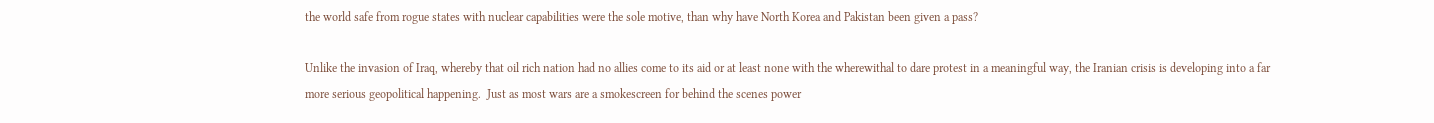the world safe from rogue states with nuclear capabilities were the sole motive, than why have North Korea and Pakistan been given a pass?

Unlike the invasion of Iraq, whereby that oil rich nation had no allies come to its aid or at least none with the wherewithal to dare protest in a meaningful way, the Iranian crisis is developing into a far more serious geopolitical happening.  Just as most wars are a smokescreen for behind the scenes power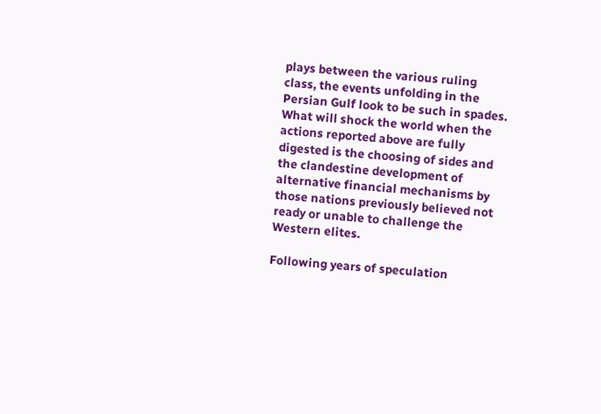plays between the various ruling class, the events unfolding in the Persian Gulf look to be such in spades.  What will shock the world when the actions reported above are fully digested is the choosing of sides and the clandestine development of alternative financial mechanisms by those nations previously believed not ready or unable to challenge the Western elites.

Following years of speculation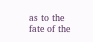as to the fate of the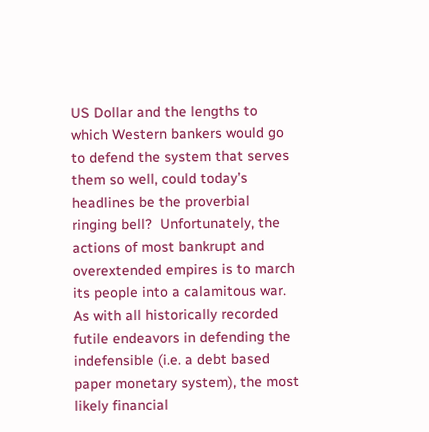US Dollar and the lengths to which Western bankers would go to defend the system that serves them so well, could today’s headlines be the proverbial ringing bell?  Unfortunately, the actions of most bankrupt and overextended empires is to march its people into a calamitous war.  As with all historically recorded futile endeavors in defending the indefensible (i.e. a debt based paper monetary system), the most likely financial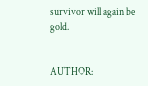survivor will again be gold.


AUTHOR: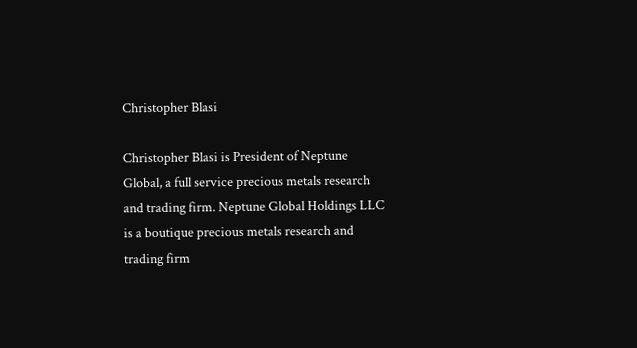Christopher Blasi

Christopher Blasi is President of Neptune Global, a full service precious metals research and trading firm. Neptune Global Holdings LLC is a boutique precious metals research and trading firm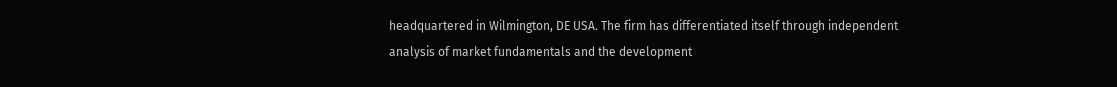headquartered in Wilmington, DE USA. The firm has differentiated itself through independent analysis of market fundamentals and the development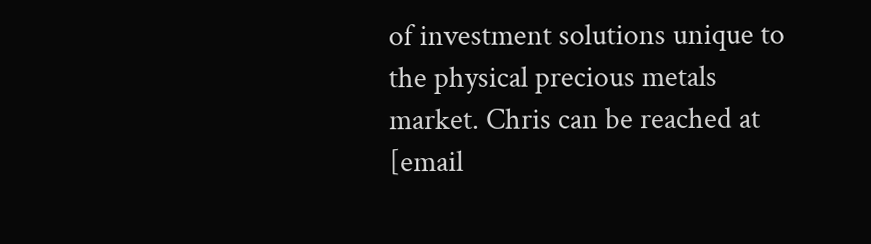of investment solutions unique to the physical precious metals market. Chris can be reached at [email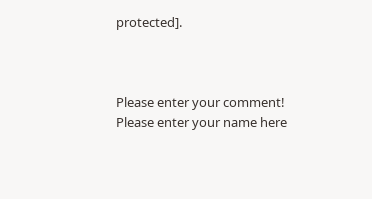protected].



Please enter your comment!
Please enter your name here